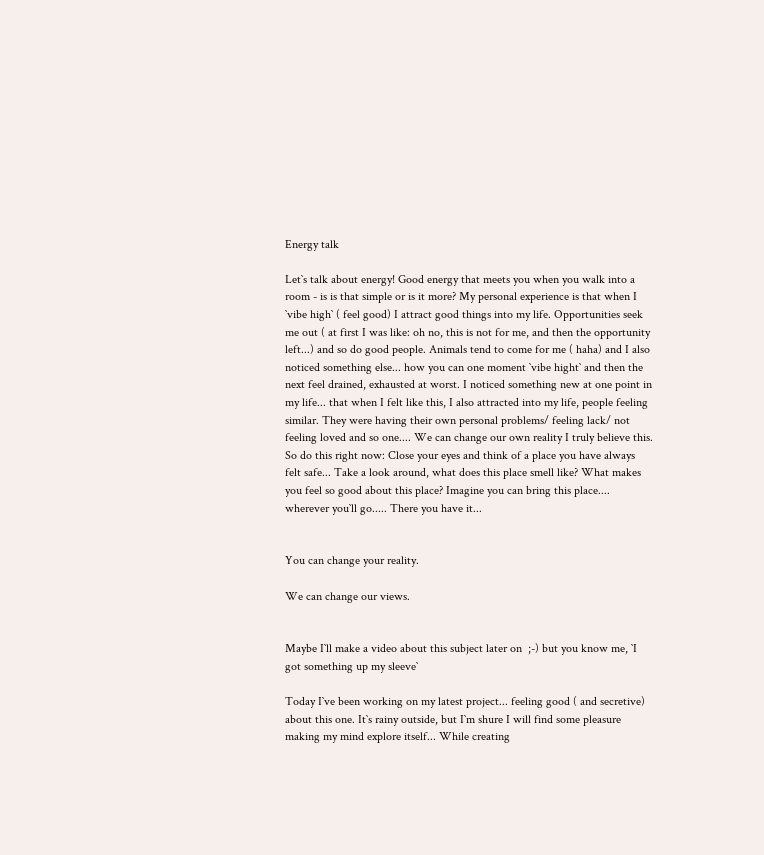Energy talk

Let`s talk about energy! Good energy that meets you when you walk into a room - is is that simple or is it more? My personal experience is that when I `vibe high` ( feel good) I attract good things into my life. Opportunities seek me out ( at first I was like: oh no, this is not for me, and then the opportunity left...) and so do good people. Animals tend to come for me ( haha) and I also noticed something else... how you can one moment `vibe hight` and then the next feel drained, exhausted at worst. I noticed something new at one point in my life... that when I felt like this, I also attracted into my life, people feeling similar. They were having their own personal problems/ feeling lack/ not feeling loved and so one.... We can change our own reality I truly believe this. So do this right now: Close your eyes and think of a place you have always felt safe... Take a look around, what does this place smell like? What makes you feel so good about this place? Imagine you can bring this place.... wherever you`ll go..... There you have it...


You can change your reality.

We can change our views.


Maybe I`ll make a video about this subject later on  ;-) but you know me, `I got something up my sleeve`

Today I`ve been working on my latest project... feeling good ( and secretive) about this one. It`s rainy outside, but I`m shure I will find some pleasure making my mind explore itself... While creating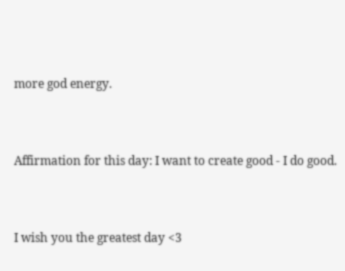more god energy.


Affirmation for this day: I want to create good - I do good.


I wish you the greatest day <3